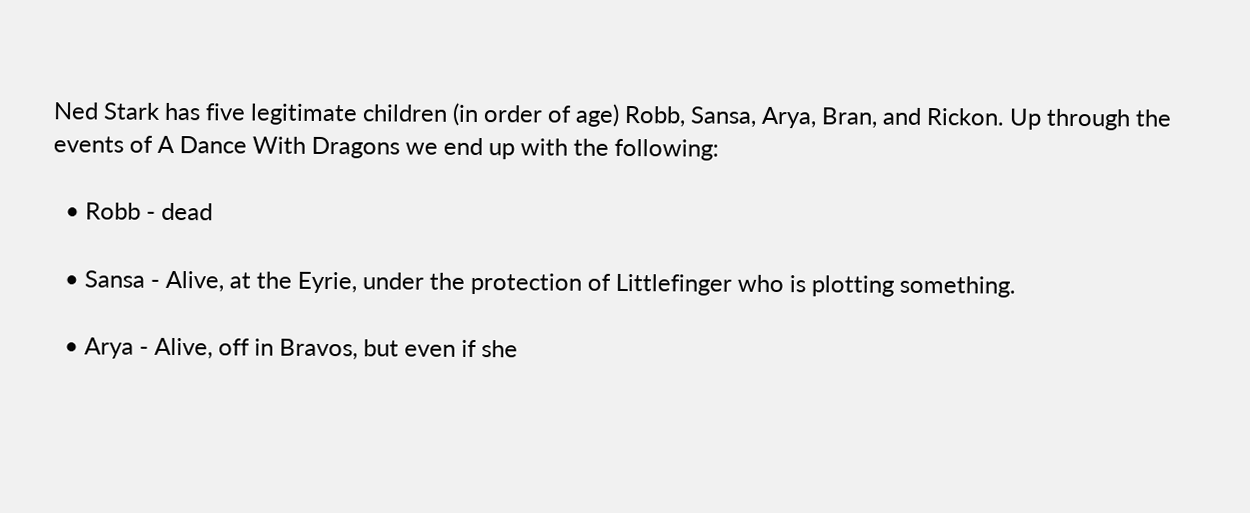Ned Stark has five legitimate children (in order of age) Robb, Sansa, Arya, Bran, and Rickon. Up through the events of A Dance With Dragons we end up with the following:

  • Robb - dead

  • Sansa - Alive, at the Eyrie, under the protection of Littlefinger who is plotting something.

  • Arya - Alive, off in Bravos, but even if she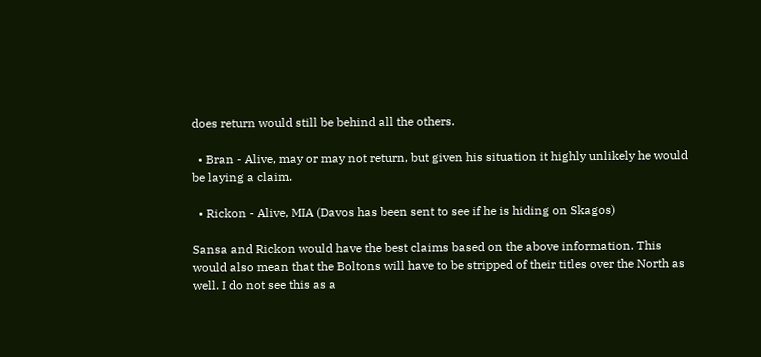does return would still be behind all the others.

  • Bran - Alive, may or may not return, but given his situation it highly unlikely he would be laying a claim.

  • Rickon - Alive, MIA (Davos has been sent to see if he is hiding on Skagos)

Sansa and Rickon would have the best claims based on the above information. This would also mean that the Boltons will have to be stripped of their titles over the North as well. I do not see this as a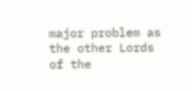major problem as the other Lords of the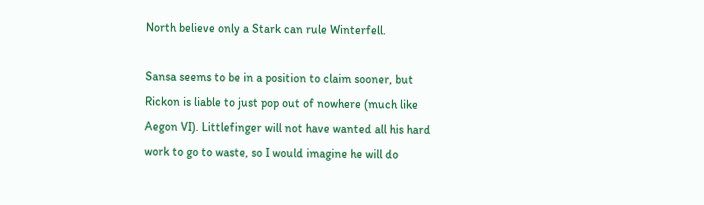North believe only a Stark can rule Winterfell.

Sansa seems to be in a position to claim sooner, but Rickon is liable to just pop out of nowhere (much like Aegon VI). Littlefinger will not have wanted all his hard work to go to waste, so I would imagine he will do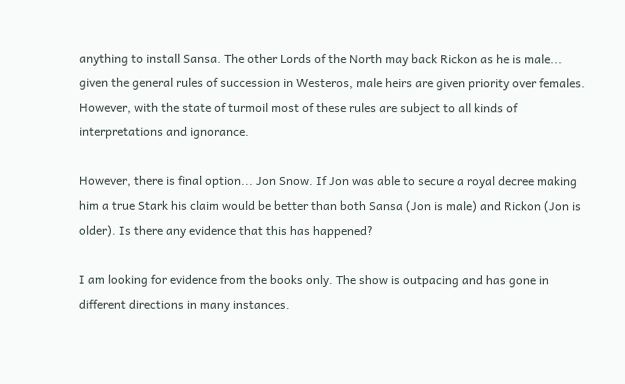anything to install Sansa. The other Lords of the North may back Rickon as he is male... given the general rules of succession in Westeros, male heirs are given priority over females. However, with the state of turmoil most of these rules are subject to all kinds of interpretations and ignorance.

However, there is final option... Jon Snow. If Jon was able to secure a royal decree making him a true Stark his claim would be better than both Sansa (Jon is male) and Rickon (Jon is older). Is there any evidence that this has happened?

I am looking for evidence from the books only. The show is outpacing and has gone in different directions in many instances.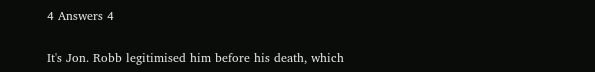4 Answers 4


It's Jon. Robb legitimised him before his death, which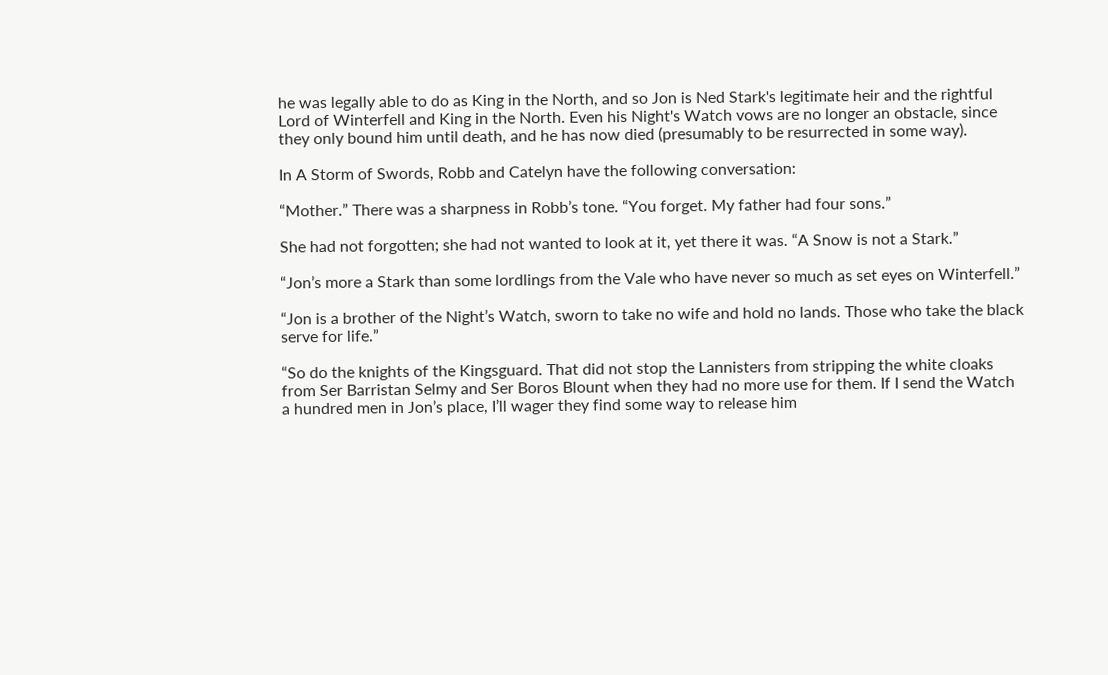he was legally able to do as King in the North, and so Jon is Ned Stark's legitimate heir and the rightful Lord of Winterfell and King in the North. Even his Night's Watch vows are no longer an obstacle, since they only bound him until death, and he has now died (presumably to be resurrected in some way).

In A Storm of Swords, Robb and Catelyn have the following conversation:

“Mother.” There was a sharpness in Robb’s tone. “You forget. My father had four sons.”

She had not forgotten; she had not wanted to look at it, yet there it was. “A Snow is not a Stark.”

“Jon’s more a Stark than some lordlings from the Vale who have never so much as set eyes on Winterfell.”

“Jon is a brother of the Night’s Watch, sworn to take no wife and hold no lands. Those who take the black serve for life.”

“So do the knights of the Kingsguard. That did not stop the Lannisters from stripping the white cloaks from Ser Barristan Selmy and Ser Boros Blount when they had no more use for them. If I send the Watch a hundred men in Jon’s place, I’ll wager they find some way to release him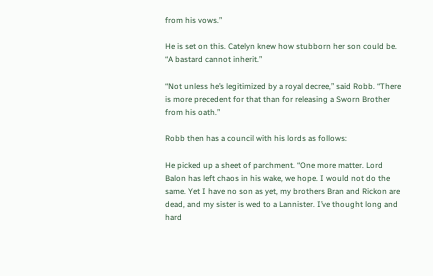from his vows.”

He is set on this. Catelyn knew how stubborn her son could be. “A bastard cannot inherit.”

“Not unless he’s legitimized by a royal decree,” said Robb. “There is more precedent for that than for releasing a Sworn Brother from his oath.”

Robb then has a council with his lords as follows:

He picked up a sheet of parchment. “One more matter. Lord Balon has left chaos in his wake, we hope. I would not do the same. Yet I have no son as yet, my brothers Bran and Rickon are dead, and my sister is wed to a Lannister. I’ve thought long and hard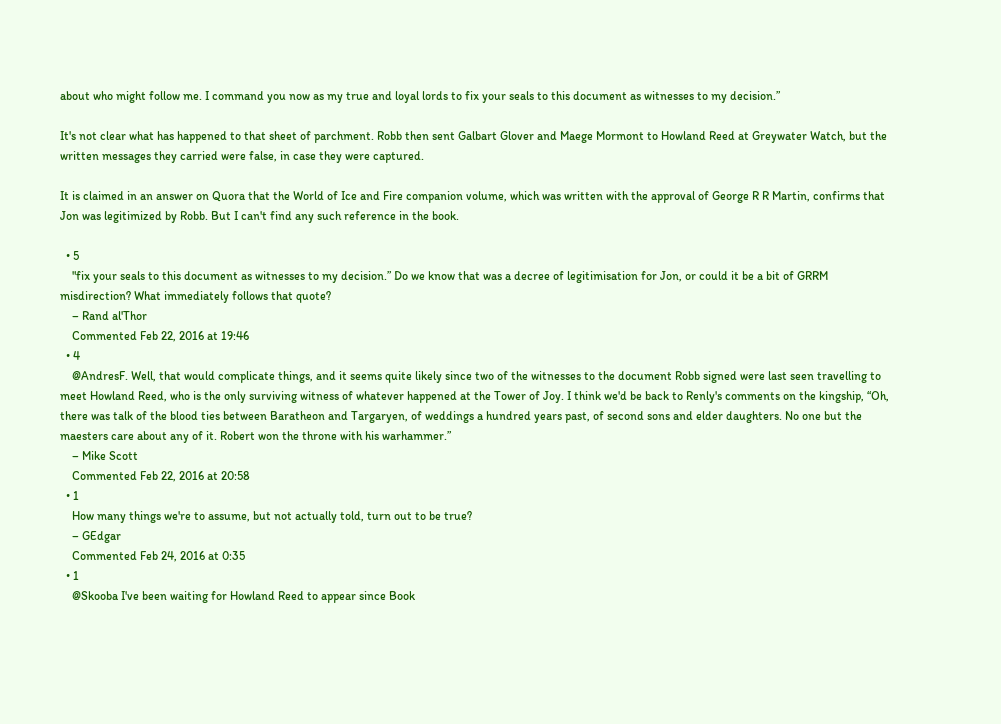about who might follow me. I command you now as my true and loyal lords to fix your seals to this document as witnesses to my decision.”

It's not clear what has happened to that sheet of parchment. Robb then sent Galbart Glover and Maege Mormont to Howland Reed at Greywater Watch, but the written messages they carried were false, in case they were captured.

It is claimed in an answer on Quora that the World of Ice and Fire companion volume, which was written with the approval of George R R Martin, confirms that Jon was legitimized by Robb. But I can't find any such reference in the book.

  • 5
    "fix your seals to this document as witnesses to my decision.” Do we know that was a decree of legitimisation for Jon, or could it be a bit of GRRM misdirection? What immediately follows that quote?
    – Rand al'Thor
    Commented Feb 22, 2016 at 19:46
  • 4
    @AndresF. Well, that would complicate things, and it seems quite likely since two of the witnesses to the document Robb signed were last seen travelling to meet Howland Reed, who is the only surviving witness of whatever happened at the Tower of Joy. I think we'd be back to Renly's comments on the kingship, “Oh, there was talk of the blood ties between Baratheon and Targaryen, of weddings a hundred years past, of second sons and elder daughters. No one but the maesters care about any of it. Robert won the throne with his warhammer.”
    – Mike Scott
    Commented Feb 22, 2016 at 20:58
  • 1
    How many things we're to assume, but not actually told, turn out to be true?
    – GEdgar
    Commented Feb 24, 2016 at 0:35
  • 1
    @Skooba I've been waiting for Howland Reed to appear since Book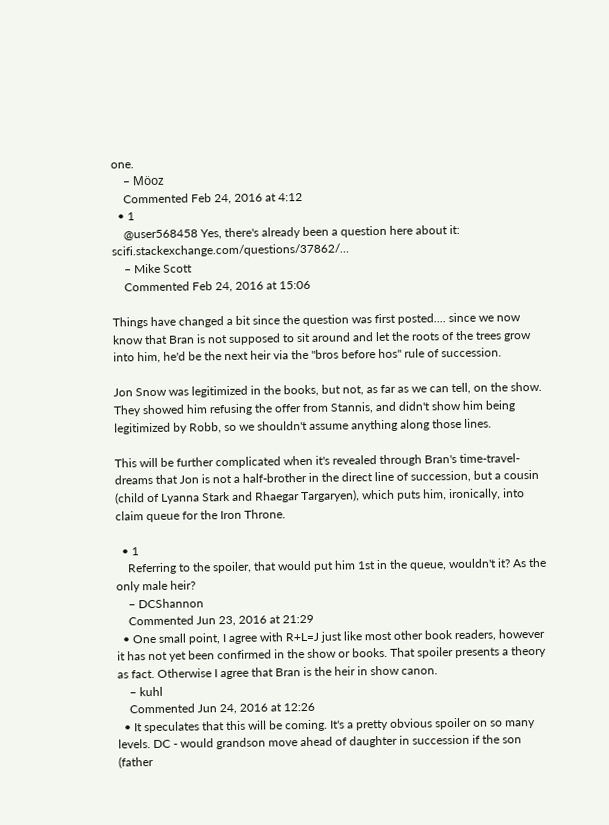one.
    – Möoz
    Commented Feb 24, 2016 at 4:12
  • 1
    @user568458 Yes, there's already been a question here about it: scifi.stackexchange.com/questions/37862/…
    – Mike Scott
    Commented Feb 24, 2016 at 15:06

Things have changed a bit since the question was first posted.... since we now know that Bran is not supposed to sit around and let the roots of the trees grow into him, he'd be the next heir via the "bros before hos" rule of succession.

Jon Snow was legitimized in the books, but not, as far as we can tell, on the show. They showed him refusing the offer from Stannis, and didn't show him being legitimized by Robb, so we shouldn't assume anything along those lines.

This will be further complicated when it's revealed through Bran's time-travel-dreams that Jon is not a half-brother in the direct line of succession, but a cousin (child of Lyanna Stark and Rhaegar Targaryen), which puts him, ironically, into claim queue for the Iron Throne.

  • 1
    Referring to the spoiler, that would put him 1st in the queue, wouldn't it? As the only male heir?
    – DCShannon
    Commented Jun 23, 2016 at 21:29
  • One small point, I agree with R+L=J just like most other book readers, however it has not yet been confirmed in the show or books. That spoiler presents a theory as fact. Otherwise I agree that Bran is the heir in show canon.
    – kuhl
    Commented Jun 24, 2016 at 12:26
  • It speculates that this will be coming. It's a pretty obvious spoiler on so many levels. DC - would grandson move ahead of daughter in succession if the son (father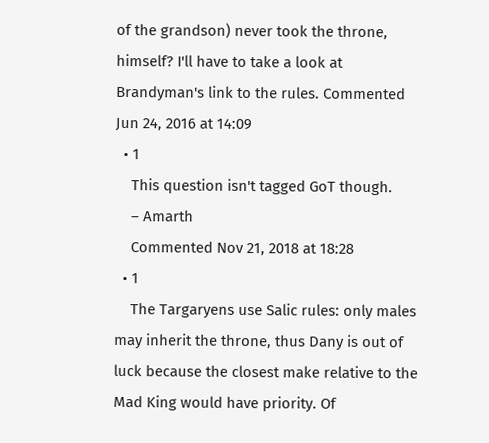of the grandson) never took the throne, himself? I'll have to take a look at Brandyman's link to the rules. Commented Jun 24, 2016 at 14:09
  • 1
    This question isn't tagged GoT though.
    – Amarth
    Commented Nov 21, 2018 at 18:28
  • 1
    The Targaryens use Salic rules: only males may inherit the throne, thus Dany is out of luck because the closest make relative to the Mad King would have priority. Of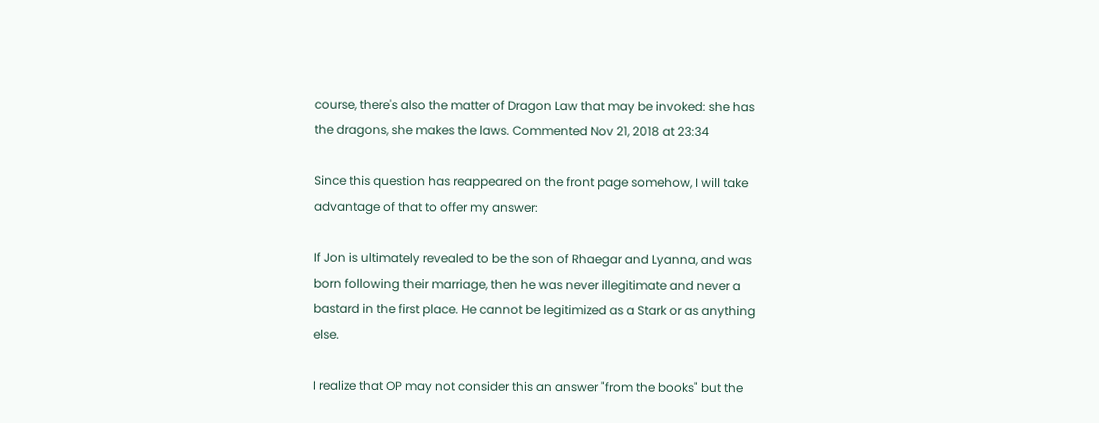course, there's also the matter of Dragon Law that may be invoked: she has the dragons, she makes the laws. Commented Nov 21, 2018 at 23:34

Since this question has reappeared on the front page somehow, I will take advantage of that to offer my answer:

If Jon is ultimately revealed to be the son of Rhaegar and Lyanna, and was born following their marriage, then he was never illegitimate and never a bastard in the first place. He cannot be legitimized as a Stark or as anything else.

I realize that OP may not consider this an answer "from the books" but the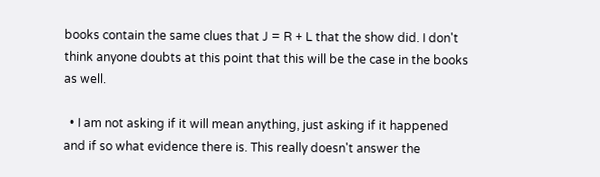books contain the same clues that J = R + L that the show did. I don't think anyone doubts at this point that this will be the case in the books as well.

  • I am not asking if it will mean anything, just asking if it happened and if so what evidence there is. This really doesn't answer the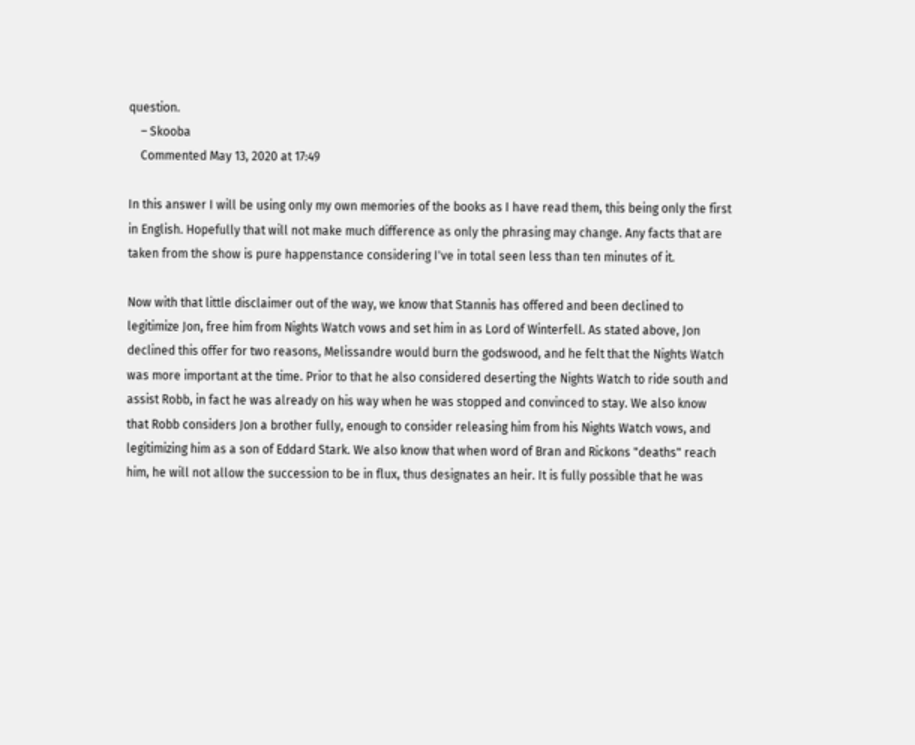question.
    – Skooba
    Commented May 13, 2020 at 17:49

In this answer I will be using only my own memories of the books as I have read them, this being only the first in English. Hopefully that will not make much difference as only the phrasing may change. Any facts that are taken from the show is pure happenstance considering I've in total seen less than ten minutes of it.

Now with that little disclaimer out of the way, we know that Stannis has offered and been declined to legitimize Jon, free him from Nights Watch vows and set him in as Lord of Winterfell. As stated above, Jon declined this offer for two reasons, Melissandre would burn the godswood, and he felt that the Nights Watch was more important at the time. Prior to that he also considered deserting the Nights Watch to ride south and assist Robb, in fact he was already on his way when he was stopped and convinced to stay. We also know that Robb considers Jon a brother fully, enough to consider releasing him from his Nights Watch vows, and legitimizing him as a son of Eddard Stark. We also know that when word of Bran and Rickons "deaths" reach him, he will not allow the succession to be in flux, thus designates an heir. It is fully possible that he was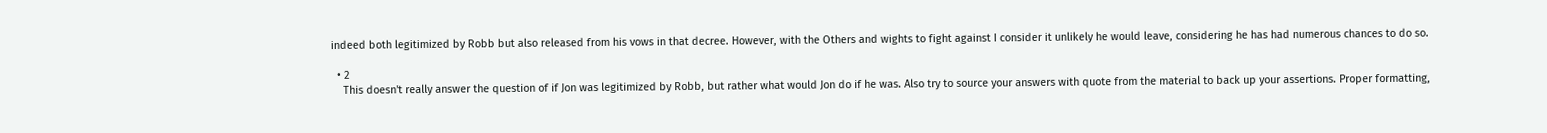indeed both legitimized by Robb but also released from his vows in that decree. However, with the Others and wights to fight against I consider it unlikely he would leave, considering he has had numerous chances to do so.

  • 2
    This doesn't really answer the question of if Jon was legitimized by Robb, but rather what would Jon do if he was. Also try to source your answers with quote from the material to back up your assertions. Proper formatting,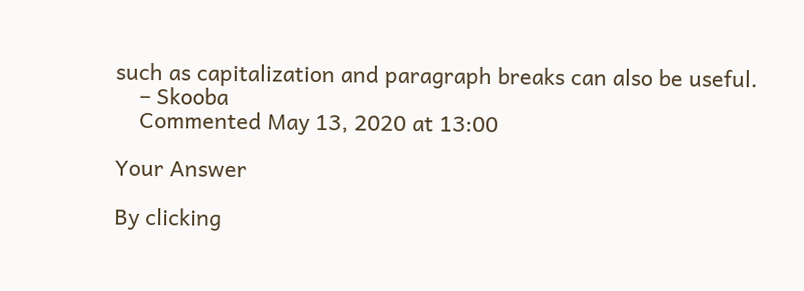such as capitalization and paragraph breaks can also be useful.
    – Skooba
    Commented May 13, 2020 at 13:00

Your Answer

By clicking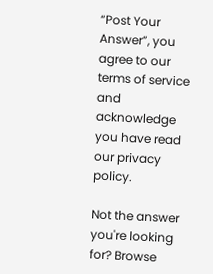“Post Your Answer”, you agree to our terms of service and acknowledge you have read our privacy policy.

Not the answer you're looking for? Browse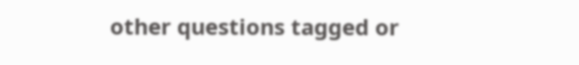other questions tagged or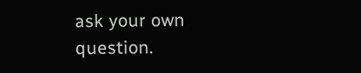ask your own question.